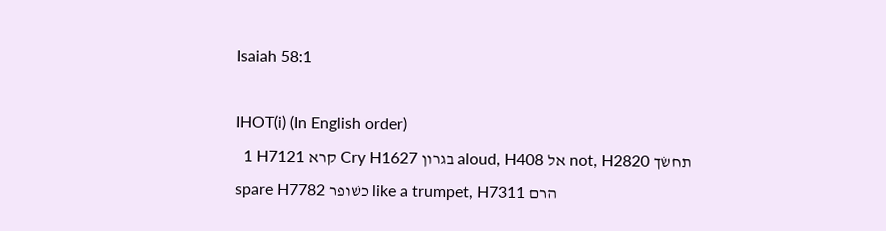Isaiah 58:1

IHOT(i) (In English order)
  1 H7121 קרא Cry H1627 בגרון aloud, H408 אל not, H2820 תחשׂך spare H7782 כשׁופר like a trumpet, H7311 הרם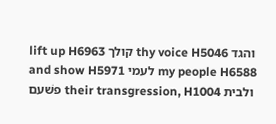lift up H6963 קולך thy voice H5046 והגד and show H5971 לעמי my people H6588 פשׁעם their transgression, H1004 ולבית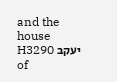and the house H3290 יעקב of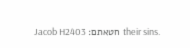Jacob H2403 חטאתם׃ their sins.